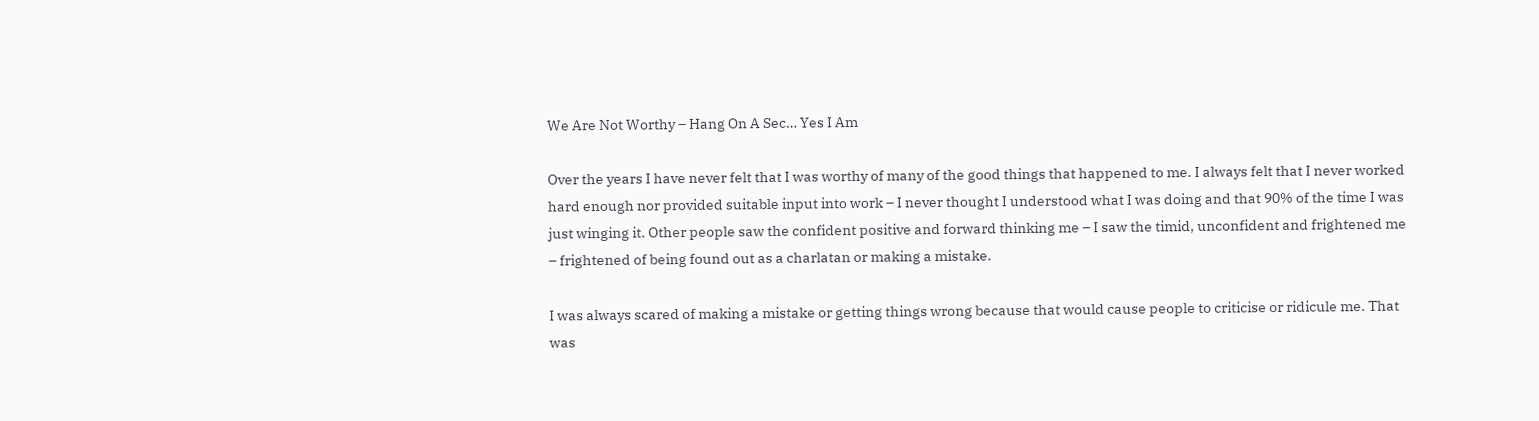We Are Not Worthy – Hang On A Sec… Yes I Am

Over the years I have never felt that I was worthy of many of the good things that happened to me. I always felt that I never worked hard enough nor provided suitable input into work – I never thought I understood what I was doing and that 90% of the time I was just winging it. Other people saw the confident positive and forward thinking me – I saw the timid, unconfident and frightened me – frightened of being found out as a charlatan or making a mistake.

I was always scared of making a mistake or getting things wrong because that would cause people to criticise or ridicule me. That was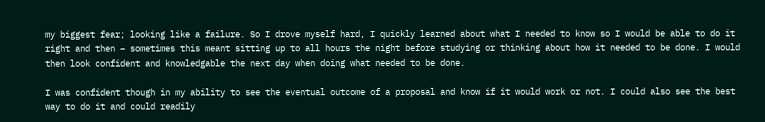my biggest fear; looking like a failure. So I drove myself hard, I quickly learned about what I needed to know so I would be able to do it right and then – sometimes this meant sitting up to all hours the night before studying or thinking about how it needed to be done. I would then look confident and knowledgable the next day when doing what needed to be done.

I was confident though in my ability to see the eventual outcome of a proposal and know if it would work or not. I could also see the best way to do it and could readily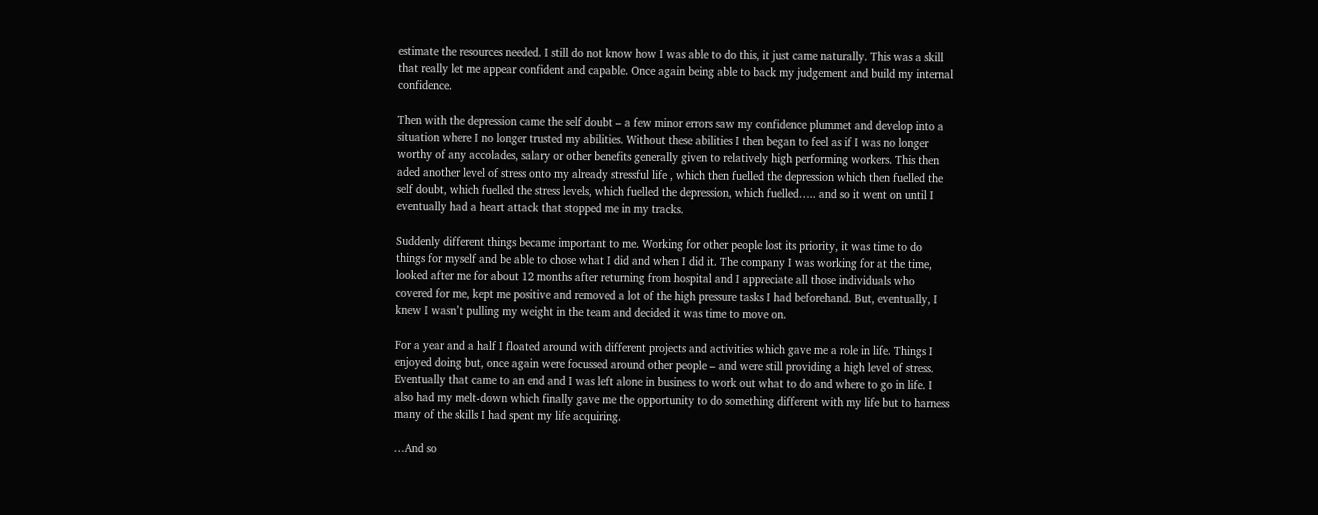estimate the resources needed. I still do not know how I was able to do this, it just came naturally. This was a skill that really let me appear confident and capable. Once again being able to back my judgement and build my internal confidence.

Then with the depression came the self doubt – a few minor errors saw my confidence plummet and develop into a situation where I no longer trusted my abilities. Without these abilities I then began to feel as if I was no longer worthy of any accolades, salary or other benefits generally given to relatively high performing workers. This then aded another level of stress onto my already stressful life , which then fuelled the depression which then fuelled the self doubt, which fuelled the stress levels, which fuelled the depression, which fuelled….. and so it went on until I eventually had a heart attack that stopped me in my tracks.

Suddenly different things became important to me. Working for other people lost its priority, it was time to do things for myself and be able to chose what I did and when I did it. The company I was working for at the time, looked after me for about 12 months after returning from hospital and I appreciate all those individuals who covered for me, kept me positive and removed a lot of the high pressure tasks I had beforehand. But, eventually, I knew I wasn’t pulling my weight in the team and decided it was time to move on.

For a year and a half I floated around with different projects and activities which gave me a role in life. Things I enjoyed doing but, once again were focussed around other people – and were still providing a high level of stress. Eventually that came to an end and I was left alone in business to work out what to do and where to go in life. I also had my melt-down which finally gave me the opportunity to do something different with my life but to harness many of the skills I had spent my life acquiring.

…And so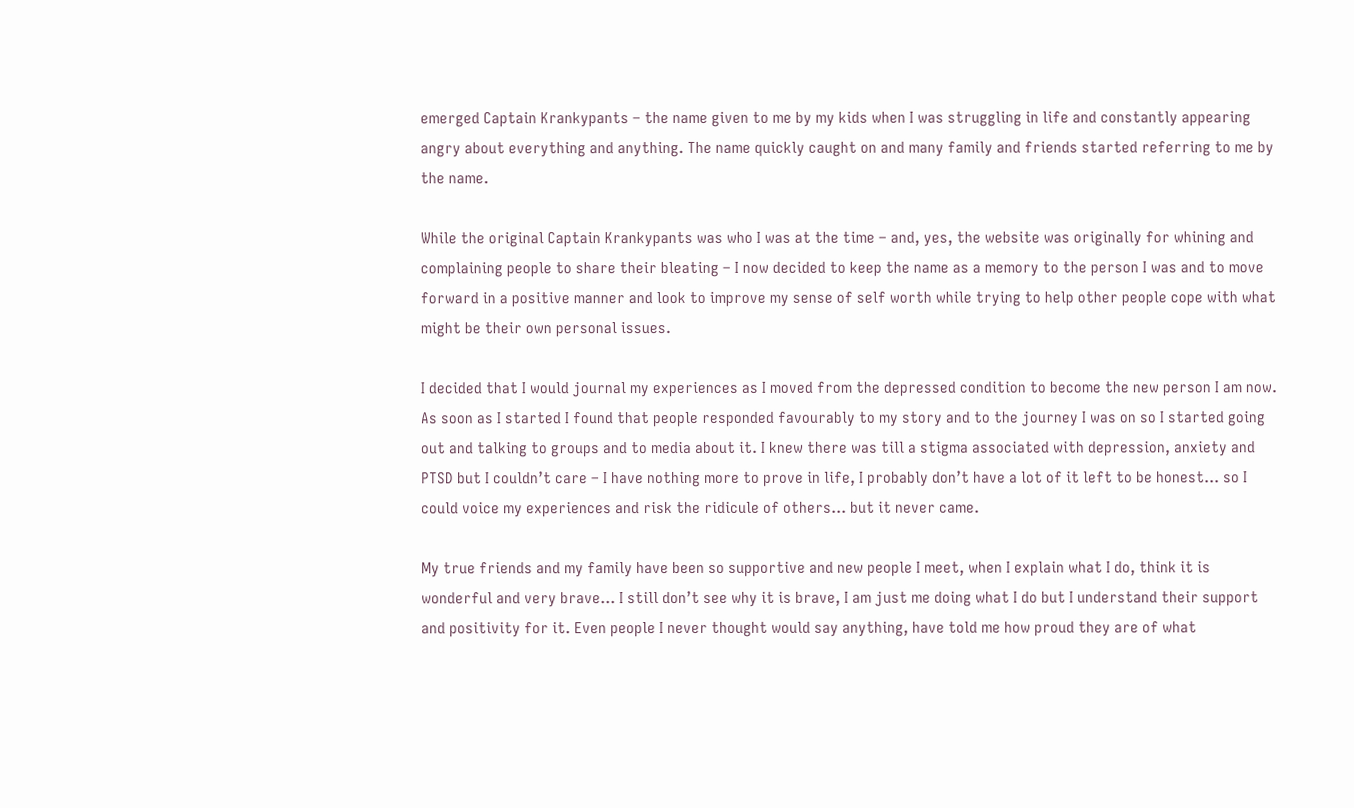emerged Captain Krankypants – the name given to me by my kids when I was struggling in life and constantly appearing angry about everything and anything. The name quickly caught on and many family and friends started referring to me by the name.

While the original Captain Krankypants was who I was at the time – and, yes, the website was originally for whining and complaining people to share their bleating – I now decided to keep the name as a memory to the person I was and to move forward in a positive manner and look to improve my sense of self worth while trying to help other people cope with what might be their own personal issues.

I decided that I would journal my experiences as I moved from the depressed condition to become the new person I am now. As soon as I started I found that people responded favourably to my story and to the journey I was on so I started going out and talking to groups and to media about it. I knew there was till a stigma associated with depression, anxiety and PTSD but I couldn’t care – I have nothing more to prove in life, I probably don’t have a lot of it left to be honest… so I could voice my experiences and risk the ridicule of others… but it never came.

My true friends and my family have been so supportive and new people I meet, when I explain what I do, think it is wonderful and very brave… I still don’t see why it is brave, I am just me doing what I do but I understand their support and positivity for it. Even people I never thought would say anything, have told me how proud they are of what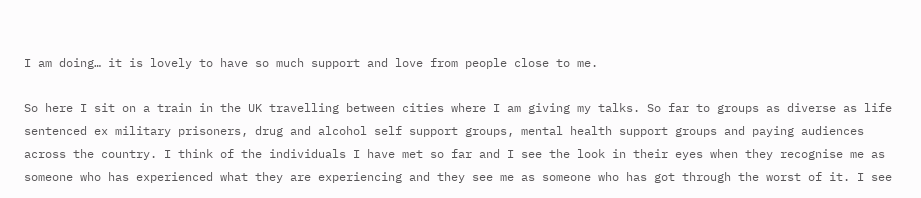I am doing… it is lovely to have so much support and love from people close to me.

So here I sit on a train in the UK travelling between cities where I am giving my talks. So far to groups as diverse as life sentenced ex military prisoners, drug and alcohol self support groups, mental health support groups and paying audiences across the country. I think of the individuals I have met so far and I see the look in their eyes when they recognise me as someone who has experienced what they are experiencing and they see me as someone who has got through the worst of it. I see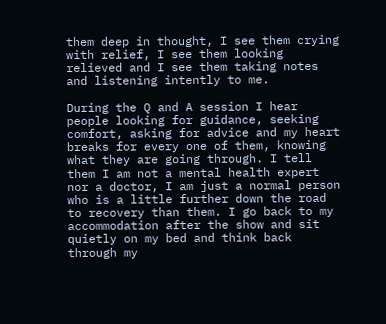them deep in thought, I see them crying with relief, I see them looking relieved and I see them taking notes and listening intently to me.

During the Q and A session I hear people looking for guidance, seeking comfort, asking for advice and my heart breaks for every one of them, knowing what they are going through. I tell them I am not a mental health expert nor a doctor, I am just a normal person who is a little further down the road to recovery than them. I go back to my accommodation after the show and sit quietly on my bed and think back through my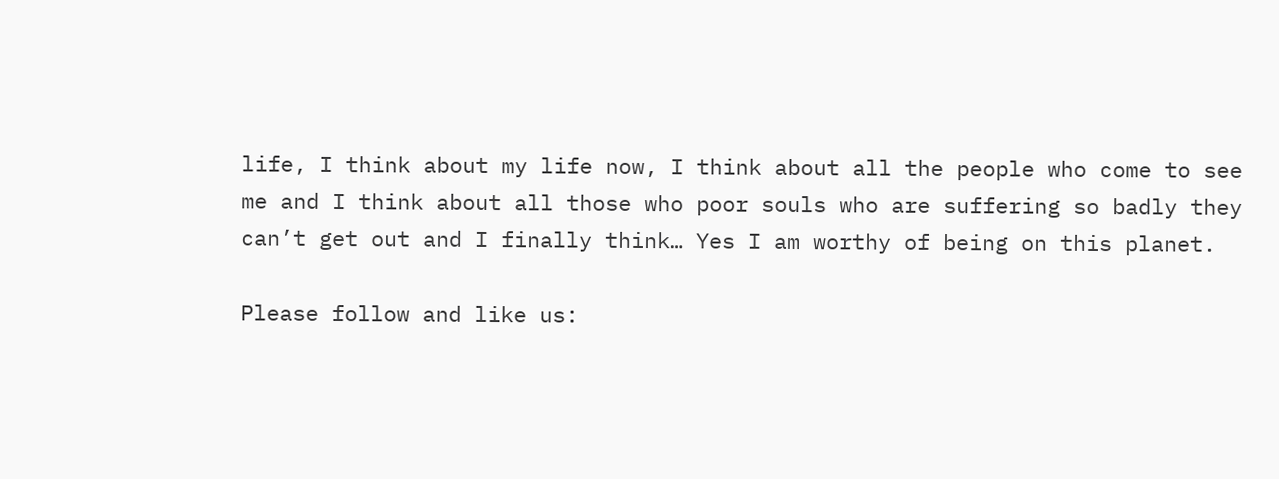life, I think about my life now, I think about all the people who come to see me and I think about all those who poor souls who are suffering so badly they can’t get out and I finally think… Yes I am worthy of being on this planet.

Please follow and like us: